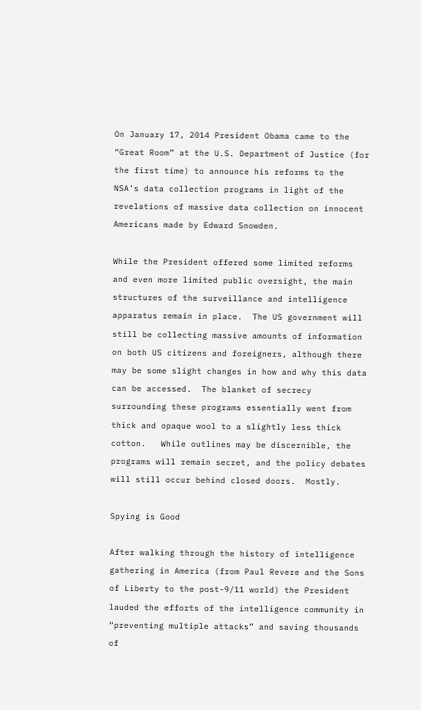On January 17, 2014 President Obama came to the “Great Room” at the U.S. Department of Justice (for the first time) to announce his reforms to the NSA’s data collection programs in light of the revelations of massive data collection on innocent Americans made by Edward Snowden.

While the President offered some limited reforms and even more limited public oversight, the main structures of the surveillance and intelligence apparatus remain in place.  The US government will still be collecting massive amounts of information on both US citizens and foreigners, although there may be some slight changes in how and why this data can be accessed.  The blanket of secrecy surrounding these programs essentially went from thick and opaque wool to a slightly less thick cotton.   While outlines may be discernible, the programs will remain secret, and the policy debates will still occur behind closed doors.  Mostly.

Spying is Good

After walking through the history of intelligence gathering in America (from Paul Revere and the Sons of Liberty to the post-9/11 world) the President lauded the efforts of the intelligence community in “preventing multiple attacks” and saving thousands of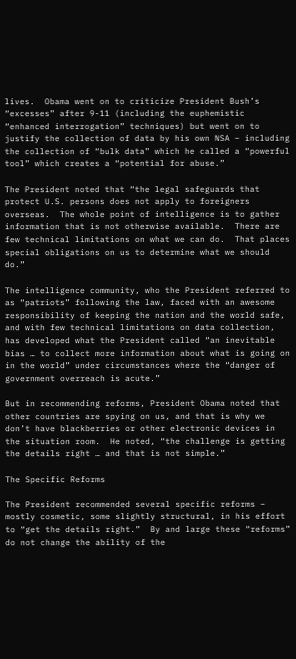lives.  Obama went on to criticize President Bush’s “excesses” after 9-11 (including the euphemistic “enhanced interrogation” techniques) but went on to justify the collection of data by his own NSA – including the collection of “bulk data” which he called a “powerful tool” which creates a “potential for abuse.”

The President noted that “the legal safeguards that protect U.S. persons does not apply to foreigners overseas.  The whole point of intelligence is to gather information that is not otherwise available.  There are few technical limitations on what we can do.  That places special obligations on us to determine what we should do.”

The intelligence community, who the President referred to as “patriots” following the law, faced with an awesome responsibility of keeping the nation and the world safe, and with few technical limitations on data collection, has developed what the President called “an inevitable bias … to collect more information about what is going on in the world” under circumstances where the “danger of government overreach is acute.”

But in recommending reforms, President Obama noted that other countries are spying on us, and that is why we don’t have blackberries or other electronic devices in the situation room.  He noted, “the challenge is getting the details right … and that is not simple.”

The Specific Reforms

The President recommended several specific reforms – mostly cosmetic, some slightly structural, in his effort to “get the details right.”  By and large these “reforms” do not change the ability of the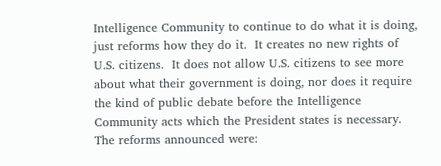Intelligence Community to continue to do what it is doing, just reforms how they do it.  It creates no new rights of U.S. citizens.  It does not allow U.S. citizens to see more about what their government is doing, nor does it require the kind of public debate before the Intelligence Community acts which the President states is necessary.  The reforms announced were: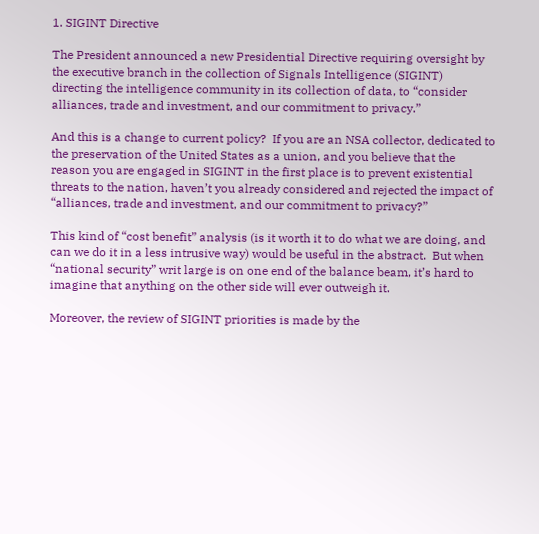1. SIGINT Directive

The President announced a new Presidential Directive requiring oversight by the executive branch in the collection of Signals Intelligence (SIGINT) directing the intelligence community in its collection of data, to “consider alliances, trade and investment, and our commitment to privacy.”

And this is a change to current policy?  If you are an NSA collector, dedicated to the preservation of the United States as a union, and you believe that the reason you are engaged in SIGINT in the first place is to prevent existential threats to the nation, haven’t you already considered and rejected the impact of “alliances, trade and investment, and our commitment to privacy?”

This kind of “cost benefit” analysis (is it worth it to do what we are doing, and can we do it in a less intrusive way) would be useful in the abstract.  But when “national security” writ large is on one end of the balance beam, it’s hard to imagine that anything on the other side will ever outweigh it.

Moreover, the review of SIGINT priorities is made by the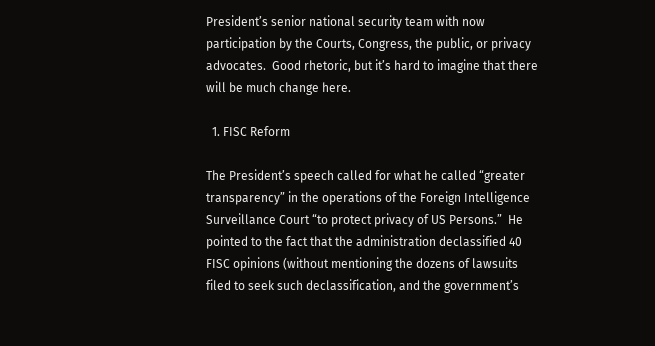President’s senior national security team with now participation by the Courts, Congress, the public, or privacy advocates.  Good rhetoric, but it’s hard to imagine that there will be much change here.

  1. FISC Reform

The President’s speech called for what he called “greater transparency” in the operations of the Foreign Intelligence Surveillance Court “to protect privacy of US Persons.”  He pointed to the fact that the administration declassified 40 FISC opinions (without mentioning the dozens of lawsuits filed to seek such declassification, and the government’s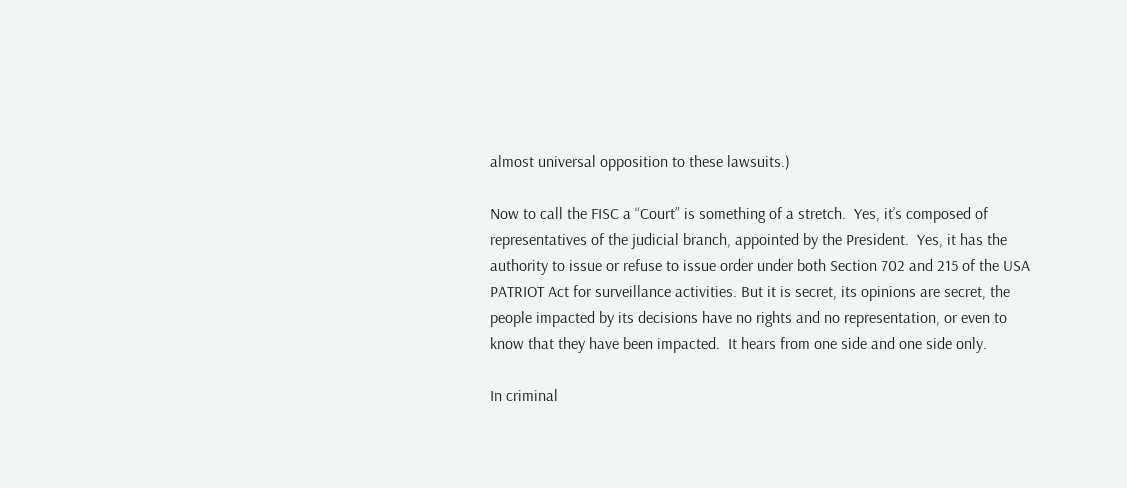almost universal opposition to these lawsuits.)

Now to call the FISC a “Court” is something of a stretch.  Yes, it’s composed of representatives of the judicial branch, appointed by the President.  Yes, it has the authority to issue or refuse to issue order under both Section 702 and 215 of the USA PATRIOT Act for surveillance activities. But it is secret, its opinions are secret, the people impacted by its decisions have no rights and no representation, or even to know that they have been impacted.  It hears from one side and one side only.

In criminal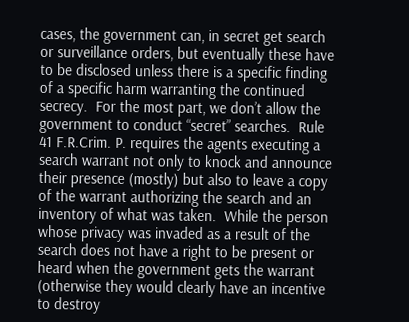cases, the government can, in secret get search or surveillance orders, but eventually these have to be disclosed unless there is a specific finding of a specific harm warranting the continued secrecy.  For the most part, we don’t allow the government to conduct “secret” searches.  Rule 41 F.R.Crim. P. requires the agents executing a search warrant not only to knock and announce their presence (mostly) but also to leave a copy of the warrant authorizing the search and an inventory of what was taken.  While the person whose privacy was invaded as a result of the search does not have a right to be present or heard when the government gets the warrant (otherwise they would clearly have an incentive to destroy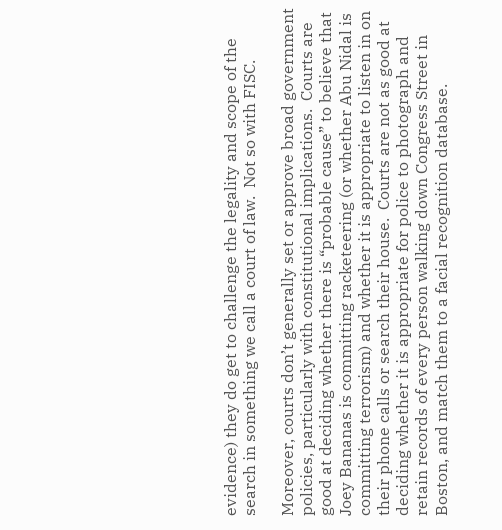evidence) they do get to challenge the legality and scope of the search in something we call a court of law.  Not so with FISC.

Moreover, courts don’t generally set or approve broad government policies, particularly with constitutional implications.  Courts are good at deciding whether there is “probable cause” to believe that Joey Bananas is committing racketeering (or whether Abu Nidal is committing terrorism) and whether it is appropriate to listen in on their phone calls or search their house.  Courts are not as good at deciding whether it is appropriate for police to photograph and retain records of every person walking down Congress Street in Boston, and match them to a facial recognition database.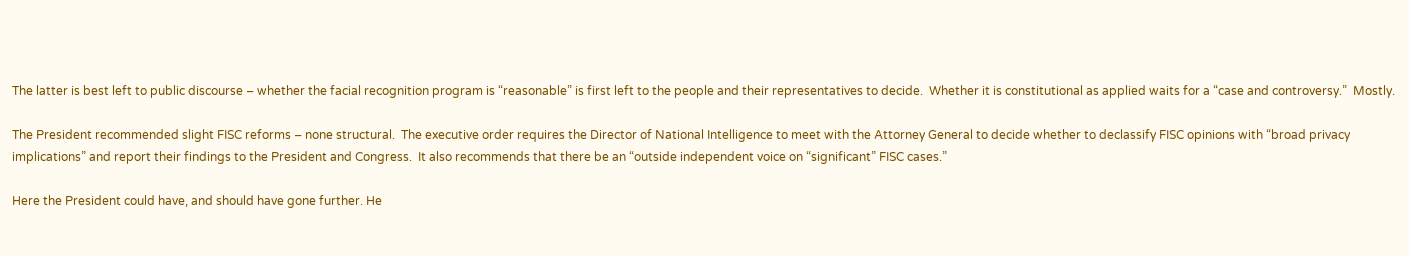The latter is best left to public discourse – whether the facial recognition program is “reasonable” is first left to the people and their representatives to decide.  Whether it is constitutional as applied waits for a “case and controversy.”  Mostly.

The President recommended slight FISC reforms – none structural.  The executive order requires the Director of National Intelligence to meet with the Attorney General to decide whether to declassify FISC opinions with “broad privacy implications” and report their findings to the President and Congress.  It also recommends that there be an “outside independent voice on “significant” FISC cases.”

Here the President could have, and should have gone further. He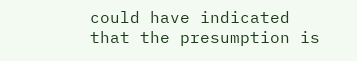could have indicated that the presumption is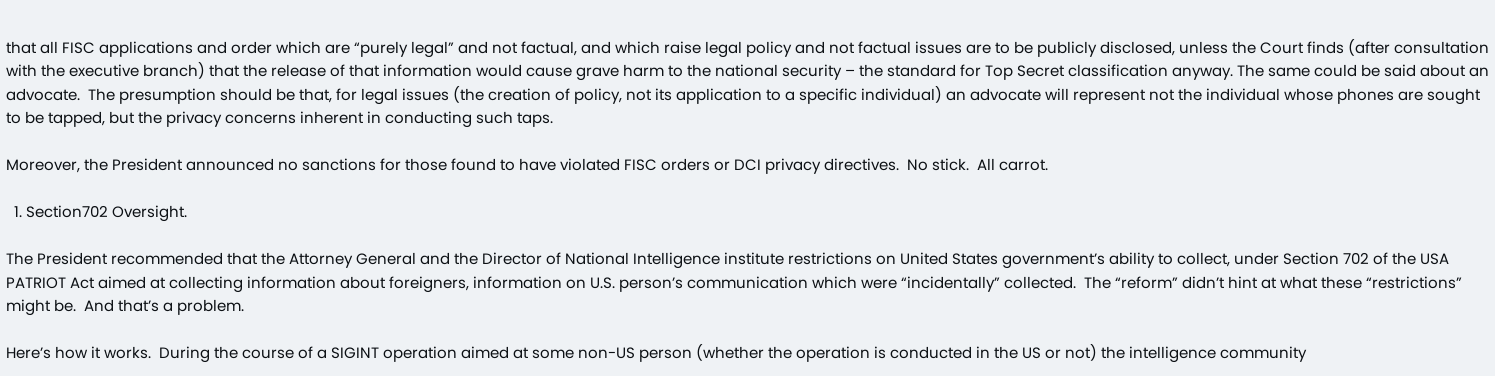that all FISC applications and order which are “purely legal” and not factual, and which raise legal policy and not factual issues are to be publicly disclosed, unless the Court finds (after consultation with the executive branch) that the release of that information would cause grave harm to the national security – the standard for Top Secret classification anyway. The same could be said about an advocate.  The presumption should be that, for legal issues (the creation of policy, not its application to a specific individual) an advocate will represent not the individual whose phones are sought to be tapped, but the privacy concerns inherent in conducting such taps.

Moreover, the President announced no sanctions for those found to have violated FISC orders or DCI privacy directives.  No stick.  All carrot.

  1. Section702 Oversight.

The President recommended that the Attorney General and the Director of National Intelligence institute restrictions on United States government’s ability to collect, under Section 702 of the USA PATRIOT Act aimed at collecting information about foreigners, information on U.S. person’s communication which were “incidentally” collected.  The “reform” didn’t hint at what these “restrictions” might be.  And that’s a problem.

Here’s how it works.  During the course of a SIGINT operation aimed at some non-US person (whether the operation is conducted in the US or not) the intelligence community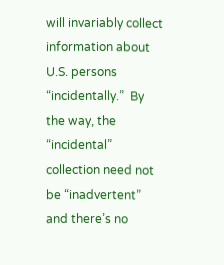will invariably collect information about U.S. persons “incidentally.”  By the way, the “incidental” collection need not be “inadvertent” and there’s no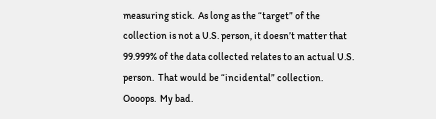measuring stick.  As long as the “target” of the collection is not a U.S. person, it doesn’t matter that 99.999% of the data collected relates to an actual U.S. person.  That would be “incidental” collection.  Oooops.  My bad.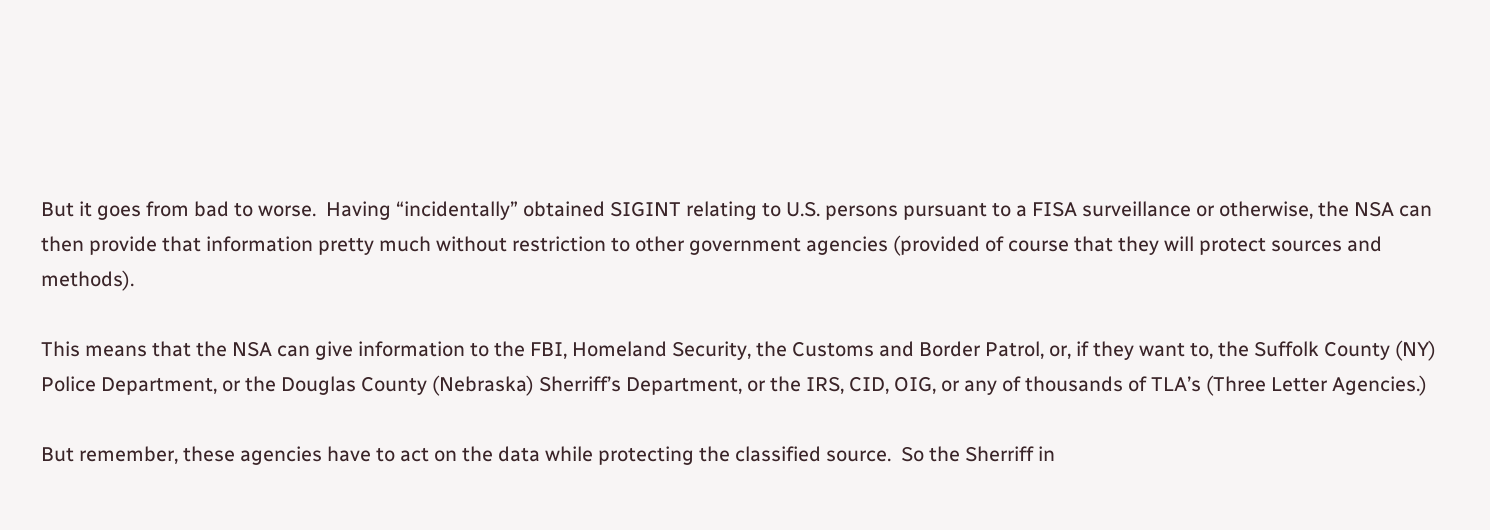But it goes from bad to worse.  Having “incidentally” obtained SIGINT relating to U.S. persons pursuant to a FISA surveillance or otherwise, the NSA can then provide that information pretty much without restriction to other government agencies (provided of course that they will protect sources and methods).

This means that the NSA can give information to the FBI, Homeland Security, the Customs and Border Patrol, or, if they want to, the Suffolk County (NY) Police Department, or the Douglas County (Nebraska) Sherriff’s Department, or the IRS, CID, OIG, or any of thousands of TLA’s (Three Letter Agencies.)

But remember, these agencies have to act on the data while protecting the classified source.  So the Sherriff in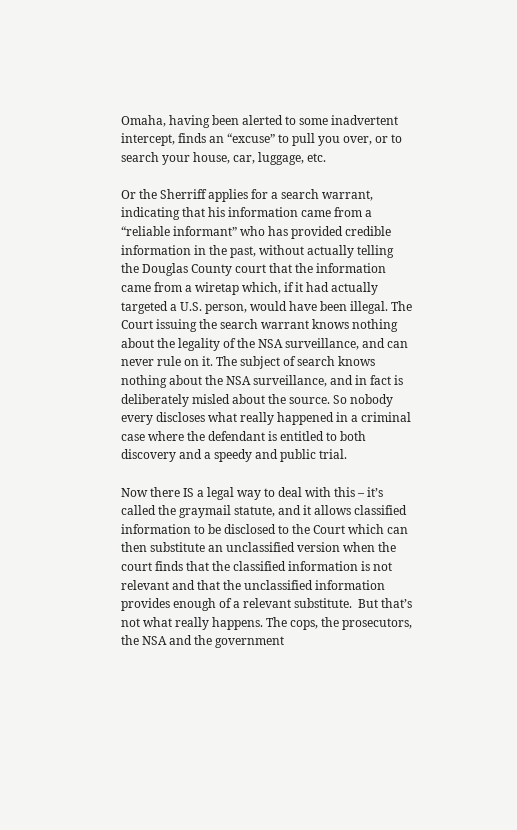Omaha, having been alerted to some inadvertent intercept, finds an “excuse” to pull you over, or to search your house, car, luggage, etc.

Or the Sherriff applies for a search warrant, indicating that his information came from a “reliable informant” who has provided credible information in the past, without actually telling the Douglas County court that the information came from a wiretap which, if it had actually targeted a U.S. person, would have been illegal. The Court issuing the search warrant knows nothing about the legality of the NSA surveillance, and can never rule on it. The subject of search knows nothing about the NSA surveillance, and in fact is deliberately misled about the source. So nobody every discloses what really happened in a criminal case where the defendant is entitled to both discovery and a speedy and public trial.

Now there IS a legal way to deal with this – it’s called the graymail statute, and it allows classified information to be disclosed to the Court which can then substitute an unclassified version when the court finds that the classified information is not relevant and that the unclassified information provides enough of a relevant substitute.  But that’s not what really happens. The cops, the prosecutors, the NSA and the government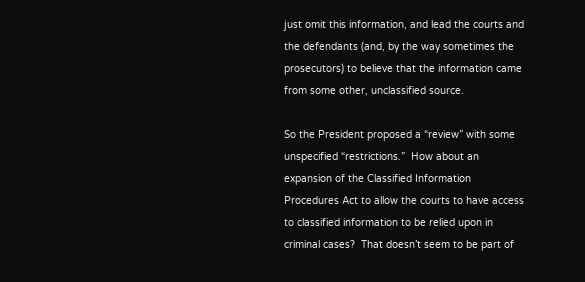just omit this information, and lead the courts and the defendants (and, by the way sometimes the prosecutors) to believe that the information came from some other, unclassified source.

So the President proposed a “review” with some unspecified “restrictions.”  How about an expansion of the Classified Information Procedures Act to allow the courts to have access to classified information to be relied upon in criminal cases?  That doesn’t seem to be part of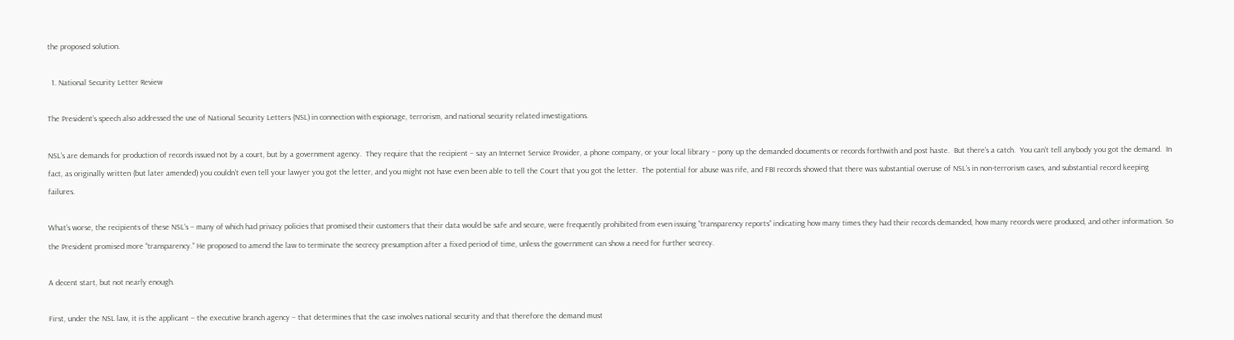the proposed solution.

  1. National Security Letter Review

The President’s speech also addressed the use of National Security Letters (NSL) in connection with espionage, terrorism, and national security related investigations.

NSL’s are demands for production of records issued not by a court, but by a government agency.  They require that the recipient – say an Internet Service Provider, a phone company, or your local library – pony up the demanded documents or records forthwith and post haste.  But there’s a catch.  You can’t tell anybody you got the demand.  In fact, as originally written (but later amended) you couldn’t even tell your lawyer you got the letter, and you might not have even been able to tell the Court that you got the letter.  The potential for abuse was rife, and FBI records showed that there was substantial overuse of NSL’s in non-terrorism cases, and substantial record keeping failures.

What’s worse, the recipients of these NSL’s – many of which had privacy policies that promised their customers that their data would be safe and secure, were frequently prohibited from even issuing “transparency reports” indicating how many times they had their records demanded, how many records were produced, and other information. So the President promised more “transparency.” He proposed to amend the law to terminate the secrecy presumption after a fixed period of time, unless the government can show a need for further secrecy.

A decent start, but not nearly enough.

First, under the NSL law, it is the applicant – the executive branch agency – that determines that the case involves national security and that therefore the demand must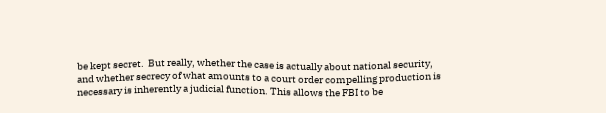be kept secret.  But really, whether the case is actually about national security, and whether secrecy of what amounts to a court order compelling production is necessary is inherently a judicial function. This allows the FBI to be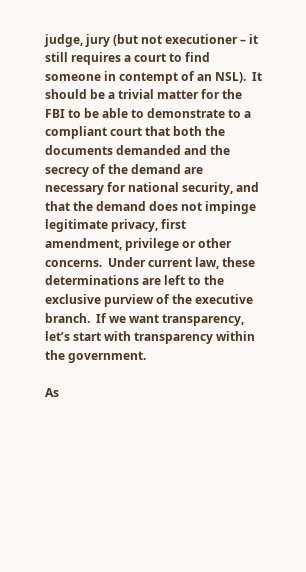judge, jury (but not executioner – it still requires a court to find someone in contempt of an NSL).  It should be a trivial matter for the FBI to be able to demonstrate to a compliant court that both the documents demanded and the secrecy of the demand are necessary for national security, and that the demand does not impinge legitimate privacy, first amendment, privilege or other concerns.  Under current law, these determinations are left to the exclusive purview of the executive branch.  If we want transparency, let’s start with transparency within the government.

As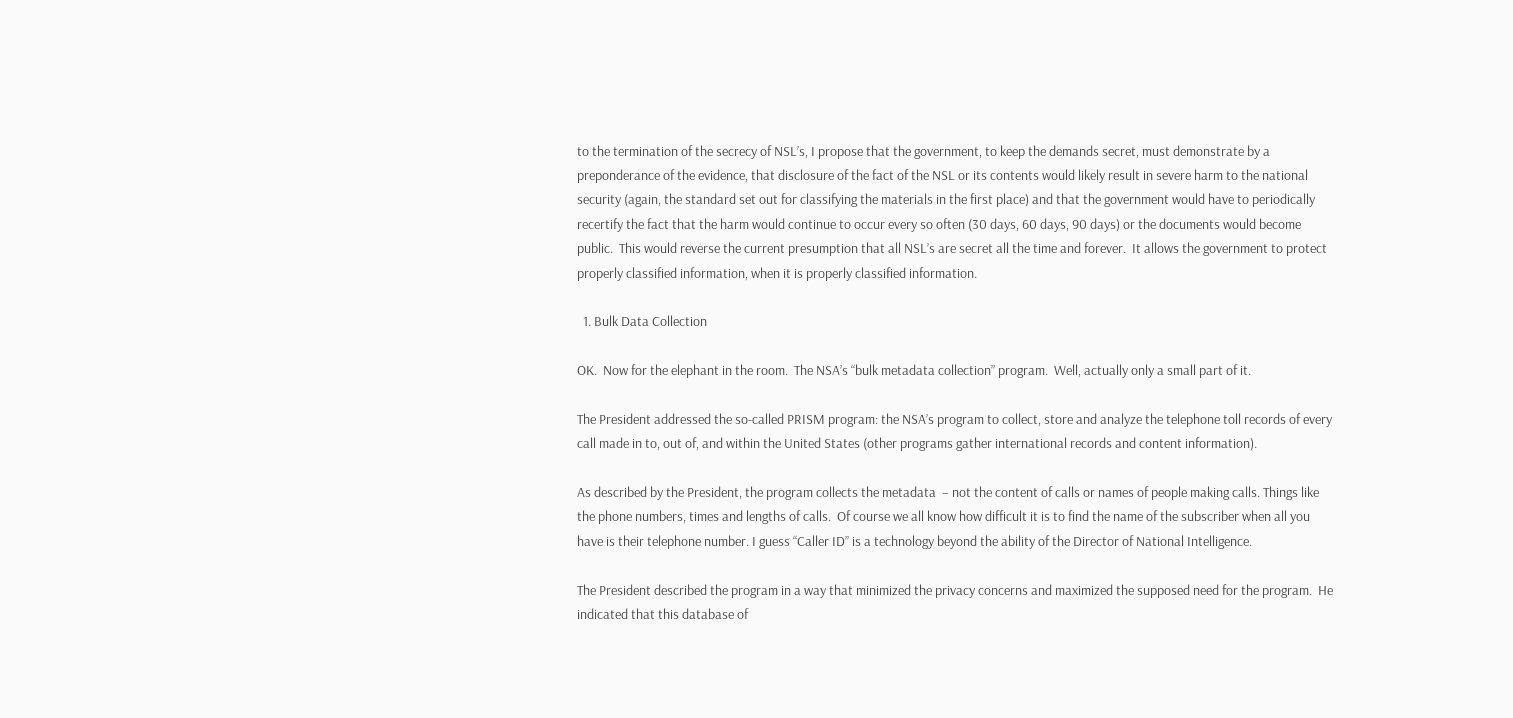to the termination of the secrecy of NSL’s, I propose that the government, to keep the demands secret, must demonstrate by a preponderance of the evidence, that disclosure of the fact of the NSL or its contents would likely result in severe harm to the national security (again, the standard set out for classifying the materials in the first place) and that the government would have to periodically recertify the fact that the harm would continue to occur every so often (30 days, 60 days, 90 days) or the documents would become public.  This would reverse the current presumption that all NSL’s are secret all the time and forever.  It allows the government to protect properly classified information, when it is properly classified information.

  1. Bulk Data Collection

OK.  Now for the elephant in the room.  The NSA’s “bulk metadata collection” program.  Well, actually only a small part of it.

The President addressed the so-called PRISM program: the NSA’s program to collect, store and analyze the telephone toll records of every call made in to, out of, and within the United States (other programs gather international records and content information).

As described by the President, the program collects the metadata  – not the content of calls or names of people making calls. Things like the phone numbers, times and lengths of calls.  Of course we all know how difficult it is to find the name of the subscriber when all you have is their telephone number. I guess “Caller ID” is a technology beyond the ability of the Director of National Intelligence.

The President described the program in a way that minimized the privacy concerns and maximized the supposed need for the program.  He indicated that this database of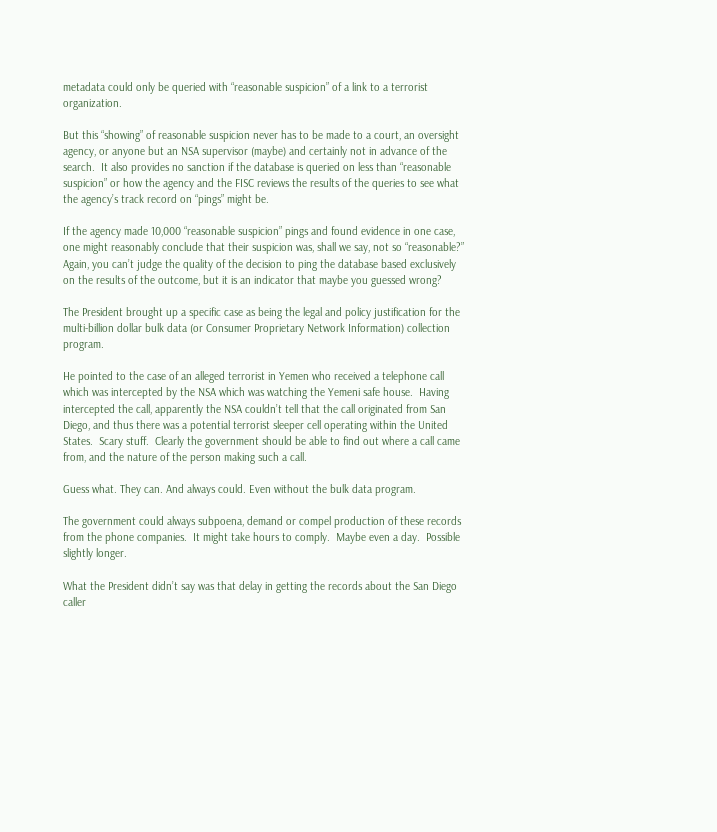metadata could only be queried with “reasonable suspicion” of a link to a terrorist organization.

But this “showing” of reasonable suspicion never has to be made to a court, an oversight agency, or anyone but an NSA supervisor (maybe) and certainly not in advance of the search.  It also provides no sanction if the database is queried on less than “reasonable suspicion” or how the agency and the FISC reviews the results of the queries to see what the agency’s track record on “pings” might be.

If the agency made 10,000 “reasonable suspicion” pings and found evidence in one case, one might reasonably conclude that their suspicion was, shall we say, not so “reasonable?”  Again, you can’t judge the quality of the decision to ping the database based exclusively on the results of the outcome, but it is an indicator that maybe you guessed wrong?

The President brought up a specific case as being the legal and policy justification for the multi-billion dollar bulk data (or Consumer Proprietary Network Information) collection program.

He pointed to the case of an alleged terrorist in Yemen who received a telephone call which was intercepted by the NSA which was watching the Yemeni safe house.  Having intercepted the call, apparently the NSA couldn’t tell that the call originated from San Diego, and thus there was a potential terrorist sleeper cell operating within the United States.  Scary stuff.  Clearly the government should be able to find out where a call came from, and the nature of the person making such a call.

Guess what. They can. And always could. Even without the bulk data program.

The government could always subpoena, demand or compel production of these records from the phone companies.  It might take hours to comply.  Maybe even a day.  Possible slightly longer.

What the President didn’t say was that delay in getting the records about the San Diego caller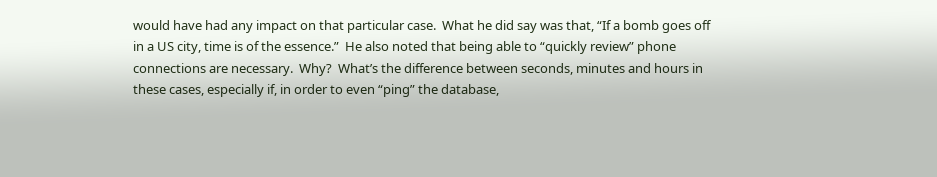would have had any impact on that particular case.  What he did say was that, “If a bomb goes off in a US city, time is of the essence.”  He also noted that being able to “quickly review” phone connections are necessary.  Why?  What’s the difference between seconds, minutes and hours in these cases, especially if, in order to even “ping” the database,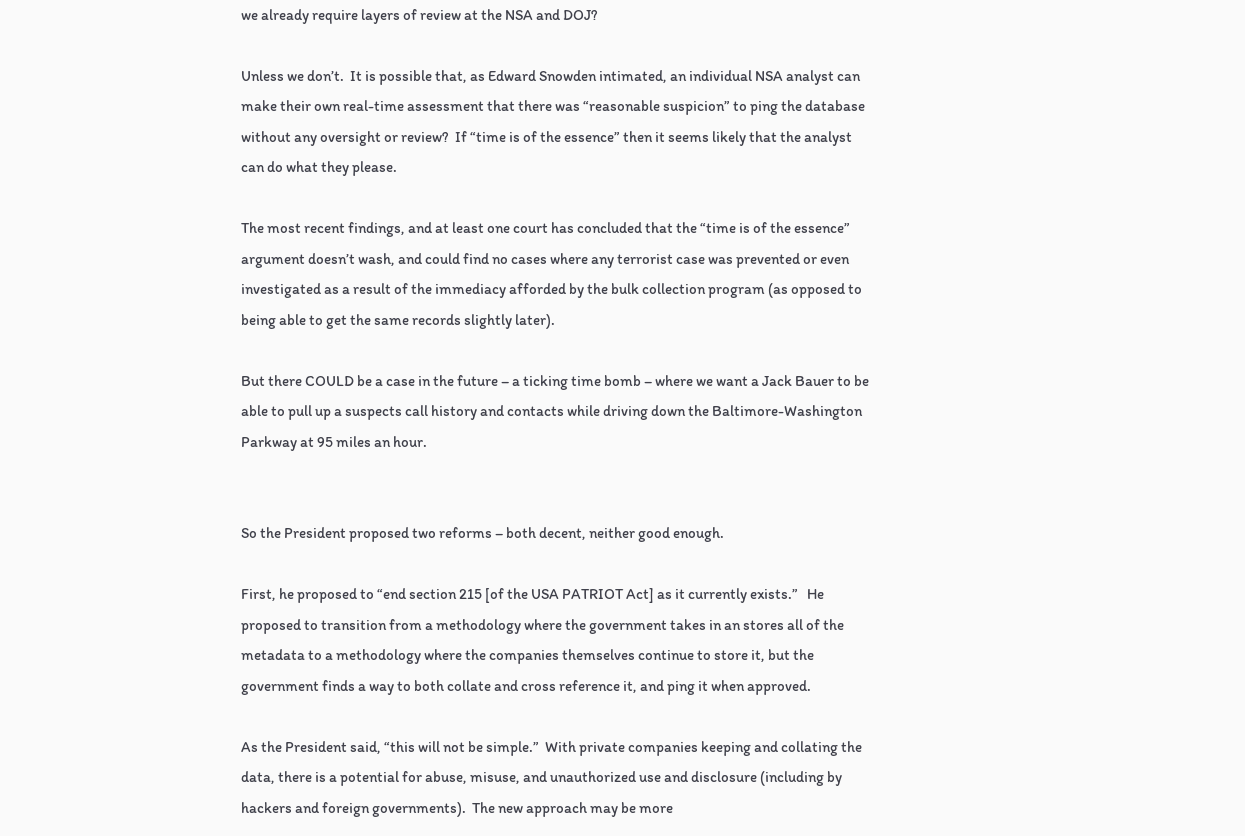we already require layers of review at the NSA and DOJ?

Unless we don’t.  It is possible that, as Edward Snowden intimated, an individual NSA analyst can make their own real-time assessment that there was “reasonable suspicion” to ping the database without any oversight or review?  If “time is of the essence” then it seems likely that the analyst can do what they please.

The most recent findings, and at least one court has concluded that the “time is of the essence” argument doesn’t wash, and could find no cases where any terrorist case was prevented or even investigated as a result of the immediacy afforded by the bulk collection program (as opposed to being able to get the same records slightly later).

But there COULD be a case in the future – a ticking time bomb – where we want a Jack Bauer to be able to pull up a suspects call history and contacts while driving down the Baltimore-Washington Parkway at 95 miles an hour.


So the President proposed two reforms – both decent, neither good enough.

First, he proposed to “end section 215 [of the USA PATRIOT Act] as it currently exists.”   He proposed to transition from a methodology where the government takes in an stores all of the metadata to a methodology where the companies themselves continue to store it, but the government finds a way to both collate and cross reference it, and ping it when approved.

As the President said, “this will not be simple.”  With private companies keeping and collating the data, there is a potential for abuse, misuse, and unauthorized use and disclosure (including by hackers and foreign governments).  The new approach may be more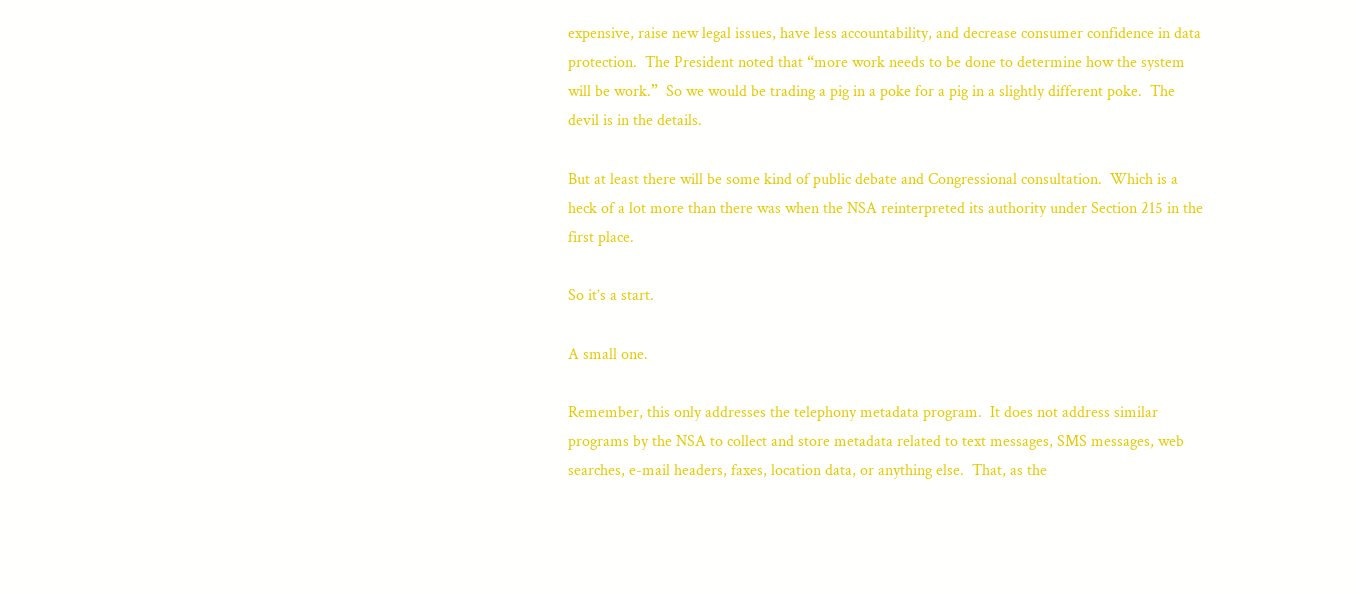expensive, raise new legal issues, have less accountability, and decrease consumer confidence in data protection.  The President noted that “more work needs to be done to determine how the system will be work.”  So we would be trading a pig in a poke for a pig in a slightly different poke.  The devil is in the details.

But at least there will be some kind of public debate and Congressional consultation.  Which is a heck of a lot more than there was when the NSA reinterpreted its authority under Section 215 in the first place.

So it’s a start.

A small one.

Remember, this only addresses the telephony metadata program.  It does not address similar programs by the NSA to collect and store metadata related to text messages, SMS messages, web searches, e-mail headers, faxes, location data, or anything else.  That, as the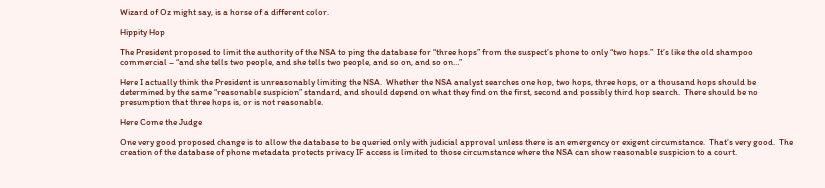Wizard of Oz might say, is a horse of a different color.

Hippity Hop

The President proposed to limit the authority of the NSA to ping the database for “three hops” from the suspect’s phone to only “two hops.”  It’s like the old shampoo commercial – “and she tells two people, and she tells two people, and so on, and so on…”

Here I actually think the President is unreasonably limiting the NSA.  Whether the NSA analyst searches one hop, two hops, three hops, or a thousand hops should be determined by the same “reasonable suspicion” standard, and should depend on what they find on the first, second and possibly third hop search.  There should be no presumption that three hops is, or is not reasonable.

Here Come the Judge

One very good proposed change is to allow the database to be queried only with judicial approval unless there is an emergency or exigent circumstance.  That’s very good.  The creation of the database of phone metadata protects privacy IF access is limited to those circumstance where the NSA can show reasonable suspicion to a court.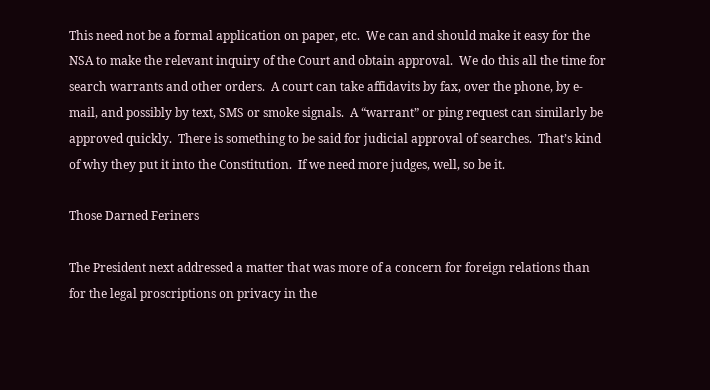This need not be a formal application on paper, etc.  We can and should make it easy for the NSA to make the relevant inquiry of the Court and obtain approval.  We do this all the time for search warrants and other orders.  A court can take affidavits by fax, over the phone, by e-mail, and possibly by text, SMS or smoke signals.  A “warrant” or ping request can similarly be approved quickly.  There is something to be said for judicial approval of searches.  That’s kind of why they put it into the Constitution.  If we need more judges, well, so be it.

Those Darned Feriners

The President next addressed a matter that was more of a concern for foreign relations than for the legal proscriptions on privacy in the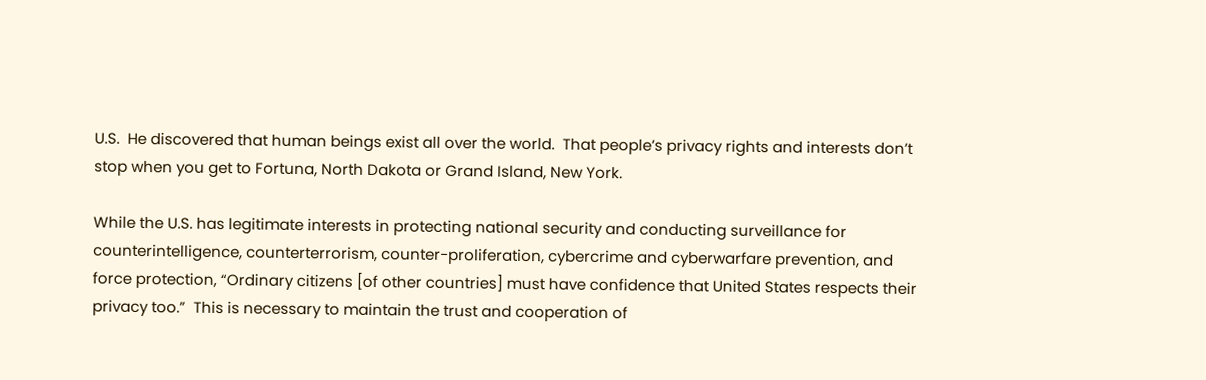U.S.  He discovered that human beings exist all over the world.  That people’s privacy rights and interests don’t stop when you get to Fortuna, North Dakota or Grand Island, New York.

While the U.S. has legitimate interests in protecting national security and conducting surveillance for counterintelligence, counterterrorism, counter-proliferation, cybercrime and cyberwarfare prevention, and force protection, “Ordinary citizens [of other countries] must have confidence that United States respects their privacy too.”  This is necessary to maintain the trust and cooperation of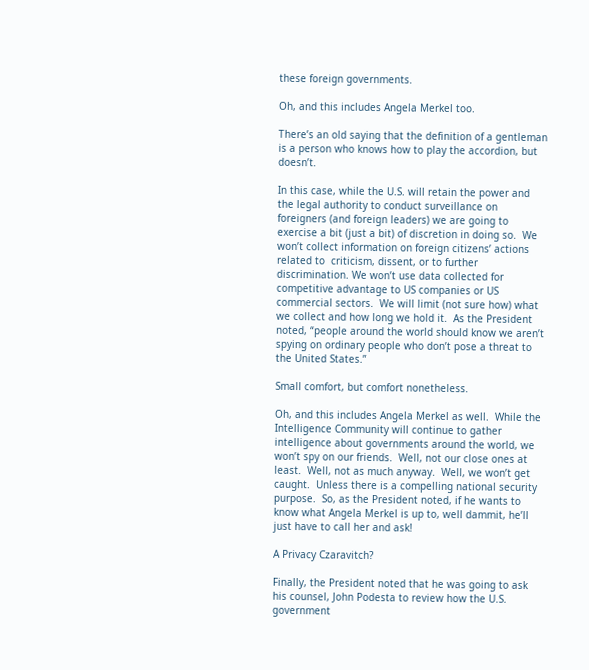these foreign governments.

Oh, and this includes Angela Merkel too.

There’s an old saying that the definition of a gentleman is a person who knows how to play the accordion, but doesn’t.

In this case, while the U.S. will retain the power and the legal authority to conduct surveillance on foreigners (and foreign leaders) we are going to exercise a bit (just a bit) of discretion in doing so.  We won’t collect information on foreign citizens’ actions related to  criticism, dissent, or to further discrimination. We won’t use data collected for competitive advantage to US companies or US commercial sectors.  We will limit (not sure how) what we collect and how long we hold it.  As the President noted, “people around the world should know we aren’t spying on ordinary people who don’t pose a threat to the United States.”

Small comfort, but comfort nonetheless.

Oh, and this includes Angela Merkel as well.  While the Intelligence Community will continue to gather intelligence about governments around the world, we won’t spy on our friends.  Well, not our close ones at least.  Well, not as much anyway.  Well, we won’t get caught.  Unless there is a compelling national security purpose.  So, as the President noted, if he wants to know what Angela Merkel is up to, well dammit, he’ll just have to call her and ask!

A Privacy Czaravitch?

Finally, the President noted that he was going to ask his counsel, John Podesta to review how the U.S. government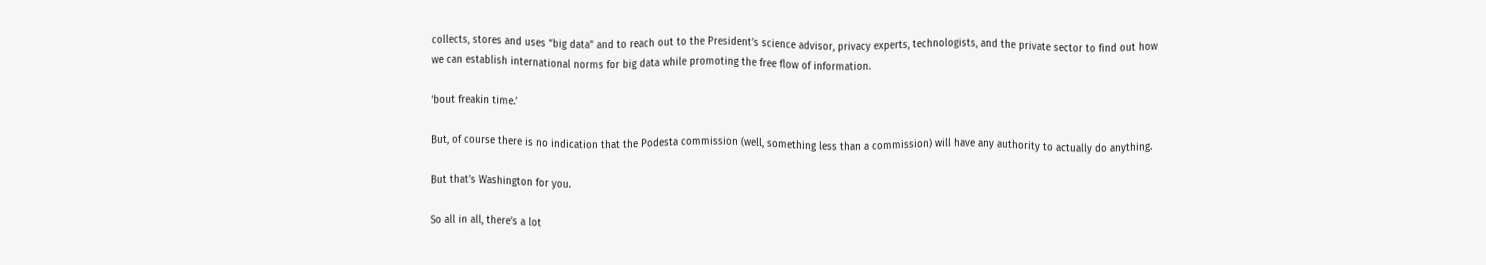collects, stores and uses “big data” and to reach out to the President’s science advisor, privacy experts, technologists, and the private sector to find out how we can establish international norms for big data while promoting the free flow of information.

‘bout freakin time.’

But, of course there is no indication that the Podesta commission (well, something less than a commission) will have any authority to actually do anything.

But that’s Washington for you.

So all in all, there’s a lot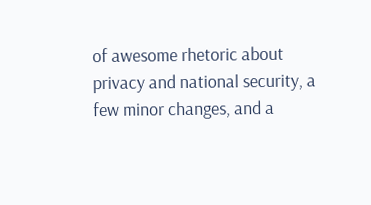of awesome rhetoric about privacy and national security, a few minor changes, and a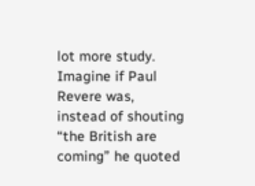lot more study.  Imagine if Paul Revere was, instead of shouting “the British are coming” he quoted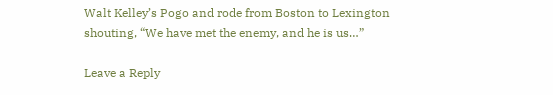Walt Kelley’s Pogo and rode from Boston to Lexington shouting, “We have met the enemy, and he is us…”

Leave a Reply